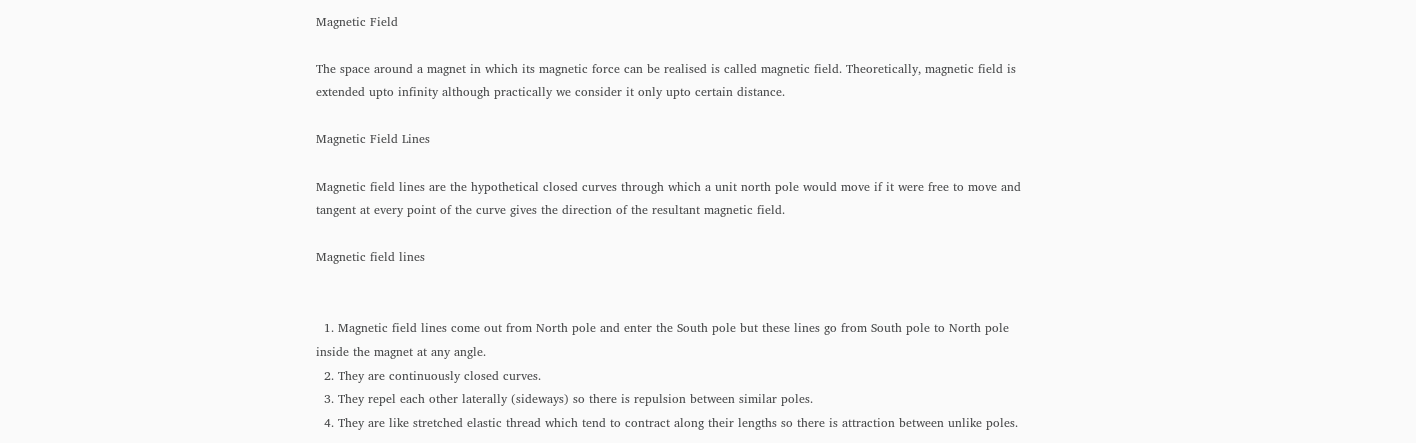Magnetic Field

The space around a magnet in which its magnetic force can be realised is called magnetic field. Theoretically, magnetic field is extended upto infinity although practically we consider it only upto certain distance.

Magnetic Field Lines

Magnetic field lines are the hypothetical closed curves through which a unit north pole would move if it were free to move and tangent at every point of the curve gives the direction of the resultant magnetic field.

Magnetic field lines


  1. Magnetic field lines come out from North pole and enter the South pole but these lines go from South pole to North pole inside the magnet at any angle.
  2. They are continuously closed curves.
  3. They repel each other laterally (sideways) so there is repulsion between similar poles.
  4. They are like stretched elastic thread which tend to contract along their lengths so there is attraction between unlike poles.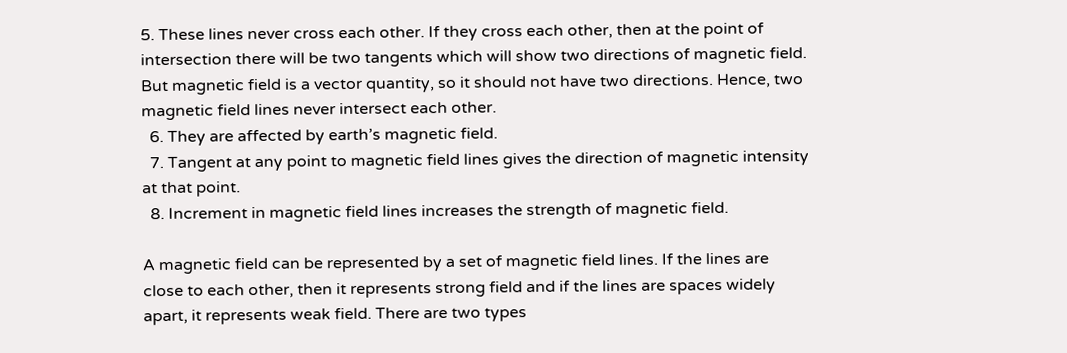5. These lines never cross each other. If they cross each other, then at the point of intersection there will be two tangents which will show two directions of magnetic field. But magnetic field is a vector quantity, so it should not have two directions. Hence, two magnetic field lines never intersect each other.
  6. They are affected by earth’s magnetic field.
  7. Tangent at any point to magnetic field lines gives the direction of magnetic intensity at that point.
  8. Increment in magnetic field lines increases the strength of magnetic field.

A magnetic field can be represented by a set of magnetic field lines. If the lines are close to each other, then it represents strong field and if the lines are spaces widely apart, it represents weak field. There are two types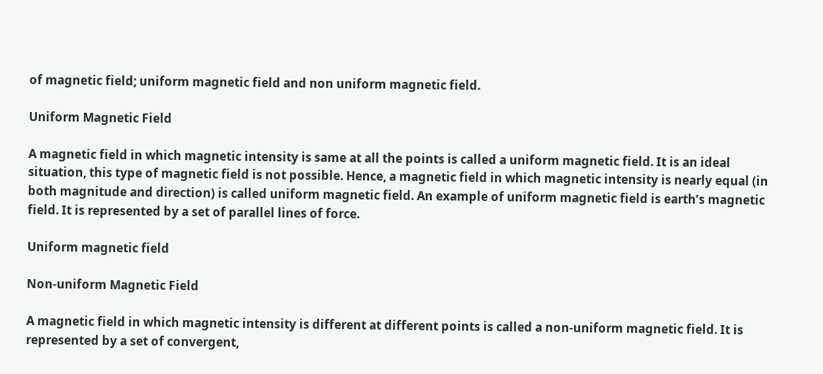of magnetic field; uniform magnetic field and non uniform magnetic field.

Uniform Magnetic Field

A magnetic field in which magnetic intensity is same at all the points is called a uniform magnetic field. It is an ideal situation, this type of magnetic field is not possible. Hence, a magnetic field in which magnetic intensity is nearly equal (in both magnitude and direction) is called uniform magnetic field. An example of uniform magnetic field is earth’s magnetic field. It is represented by a set of parallel lines of force.

Uniform magnetic field

Non-uniform Magnetic Field

A magnetic field in which magnetic intensity is different at different points is called a non-uniform magnetic field. It is represented by a set of convergent,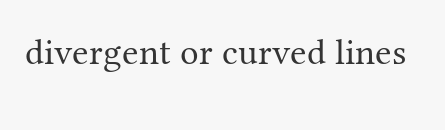divergent or curved lines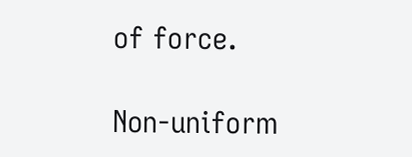of force.

Non-uniform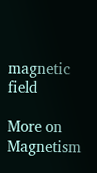magnetic field

More on Magnetism